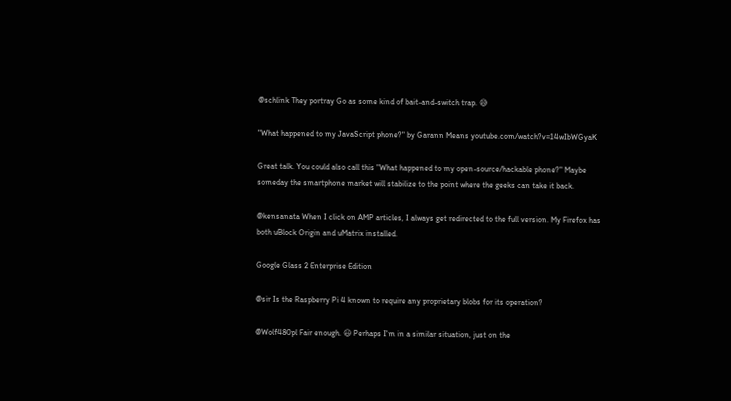@schlink They portray Go as some kind of bait-and-switch trap. 😅

"What happened to my JavaScript phone?" by Garann Means youtube.com/watch?v=14wIbWGyaK

Great talk. You could also call this "What happened to my open-source/hackable phone?" Maybe someday the smartphone market will stabilize to the point where the geeks can take it back.

@kensanata When I click on AMP articles, I always get redirected to the full version. My Firefox has both uBlock Origin and uMatrix installed.

Google Glass 2 Enterprise Edition

@sir Is the Raspberry Pi 4 known to require any proprietary blobs for its operation?

@Wolf480pl Fair enough. 😃 Perhaps I'm in a similar situation, just on the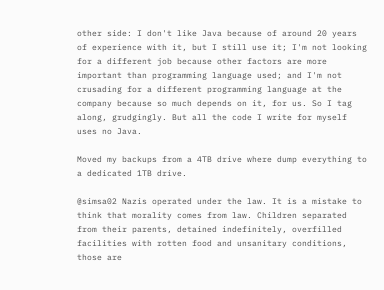other side: I don't like Java because of around 20 years of experience with it, but I still use it; I'm not looking for a different job because other factors are more important than programming language used; and I'm not crusading for a different programming language at the company because so much depends on it, for us. So I tag along, grudgingly. But all the code I write for myself uses no Java.

Moved my backups from a 4TB drive where dump everything to a dedicated 1TB drive.

@simsa02 Nazis operated under the law. It is a mistake to think that morality comes from law. Children separated from their parents, detained indefinitely, overfilled facilities with rotten food and unsanitary conditions, those are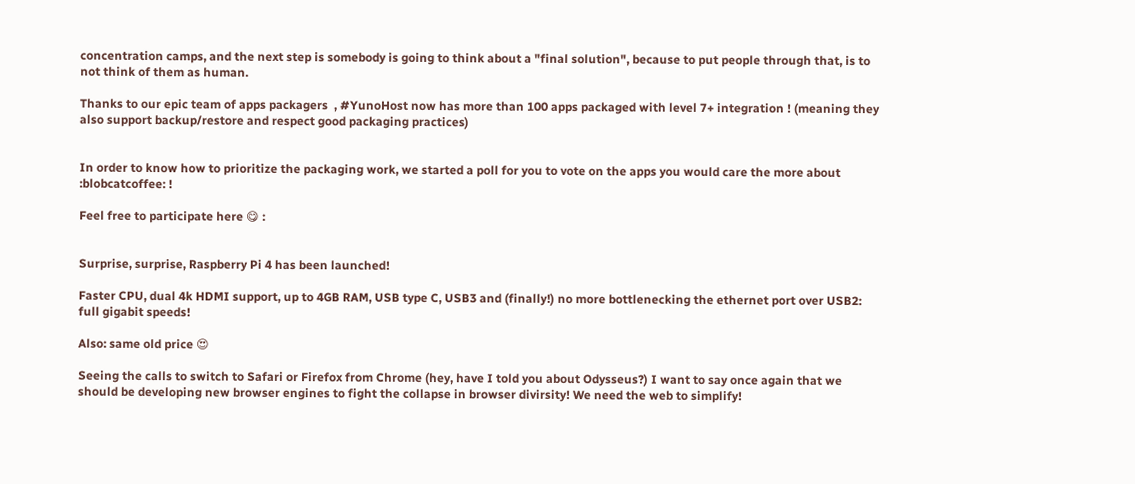concentration camps, and the next step is somebody is going to think about a "final solution", because to put people through that, is to not think of them as human.

Thanks to our epic team of apps packagers  , #YunoHost now has more than 100 apps packaged with level 7+ integration ! (meaning they also support backup/restore and respect good packaging practices)


In order to know how to prioritize the packaging work, we started a poll for you to vote on the apps you would care the more about :blobcatcoffee: !

Feel free to participate here 😋 :


Surprise, surprise, Raspberry Pi 4 has been launched!

Faster CPU, dual 4k HDMI support, up to 4GB RAM, USB type C, USB3 and (finally!) no more bottlenecking the ethernet port over USB2: full gigabit speeds!

Also: same old price 😍

Seeing the calls to switch to Safari or Firefox from Chrome (hey, have I told you about Odysseus?) I want to say once again that we should be developing new browser engines to fight the collapse in browser divirsity! We need the web to simplify!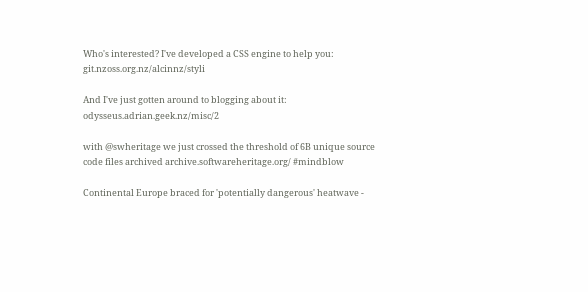Who's interested? I've developed a CSS engine to help you: git.nzoss.org.nz/alcinnz/styli

And I've just gotten around to blogging about it: odysseus.adrian.geek.nz/misc/2

with @swheritage we just crossed the threshold of 6B unique source code files archived archive.softwareheritage.org/ #mindblow

Continental Europe braced for 'potentially dangerous' heatwave -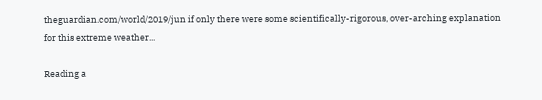theguardian.com/world/2019/jun if only there were some scientifically-rigorous, over-arching explanation for this extreme weather...

Reading a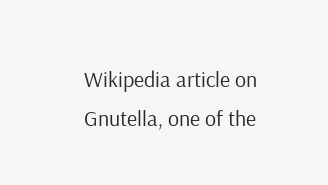Wikipedia article on Gnutella, one of the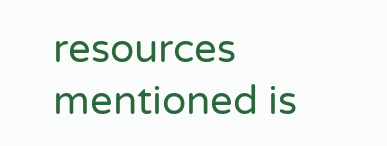resources mentioned is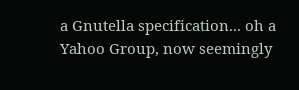a Gnutella specification... oh a Yahoo Group, now seemingly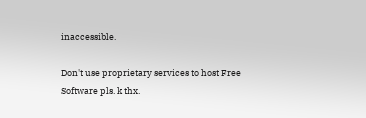inaccessible.

Don't use proprietary services to host Free Software pls. k thx.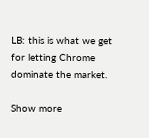LB: this is what we get for letting Chrome dominate the market.

Show more